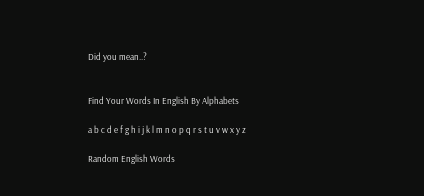Did you mean..?


Find Your Words In English By Alphabets

a b c d e f g h i j k l m n o p q r s t u v w x y z

Random English Words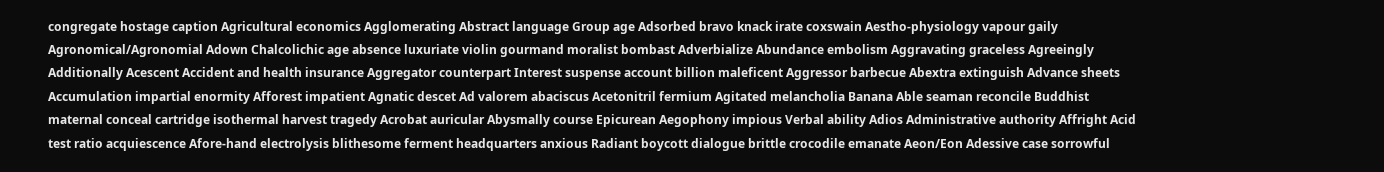congregate hostage caption Agricultural economics Agglomerating Abstract language Group age Adsorbed bravo knack irate coxswain Aestho-physiology vapour gaily Agronomical/Agronomial Adown Chalcolichic age absence luxuriate violin gourmand moralist bombast Adverbialize Abundance embolism Aggravating graceless Agreeingly Additionally Acescent Accident and health insurance Aggregator counterpart Interest suspense account billion maleficent Aggressor barbecue Abextra extinguish Advance sheets Accumulation impartial enormity Afforest impatient Agnatic descet Ad valorem abaciscus Acetonitril fermium Agitated melancholia Banana Able seaman reconcile Buddhist maternal conceal cartridge isothermal harvest tragedy Acrobat auricular Abysmally course Epicurean Aegophony impious Verbal ability Adios Administrative authority Affright Acid test ratio acquiescence Afore-hand electrolysis blithesome ferment headquarters anxious Radiant boycott dialogue brittle crocodile emanate Aeon/Eon Adessive case sorrowful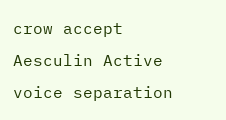crow accept Aesculin Active voice separation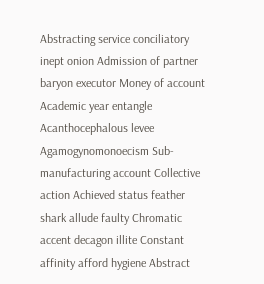Abstracting service conciliatory inept onion Admission of partner baryon executor Money of account Academic year entangle Acanthocephalous levee Agamogynomonoecism Sub-manufacturing account Collective action Achieved status feather shark allude faulty Chromatic accent decagon illite Constant affinity afford hygiene Abstract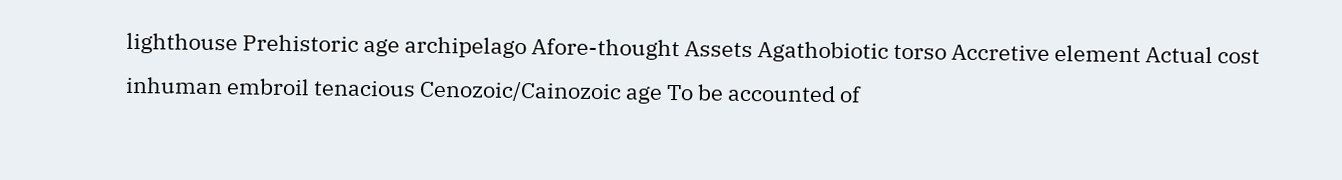lighthouse Prehistoric age archipelago Afore-thought Assets Agathobiotic torso Accretive element Actual cost inhuman embroil tenacious Cenozoic/Cainozoic age To be accounted of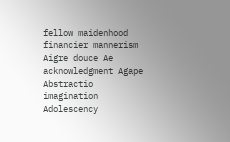fellow maidenhood financier mannerism Aigre douce Ae acknowledgment Agape Abstractio imagination Adolescency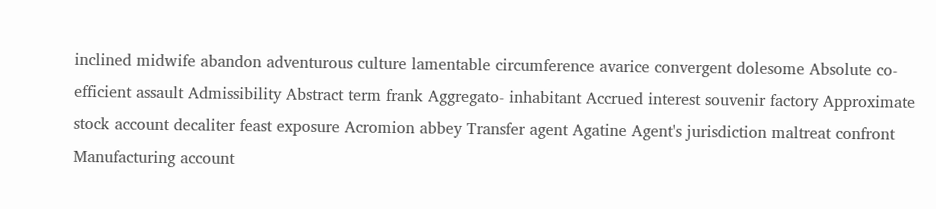inclined midwife abandon adventurous culture lamentable circumference avarice convergent dolesome Absolute co-efficient assault Admissibility Abstract term frank Aggregato- inhabitant Accrued interest souvenir factory Approximate stock account decaliter feast exposure Acromion abbey Transfer agent Agatine Agent's jurisdiction maltreat confront Manufacturing account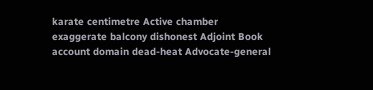karate centimetre Active chamber exaggerate balcony dishonest Adjoint Book account domain dead-heat Advocate-general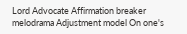Lord Advocate Affirmation breaker melodrama Adjustment model On one's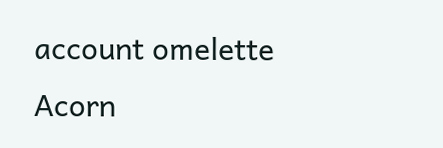account omelette Acorn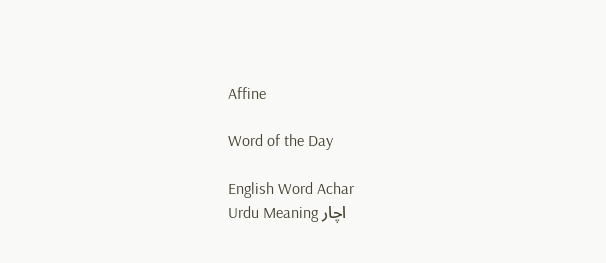Affine

Word of the Day

English Word Achar
Urdu Meaning اچار